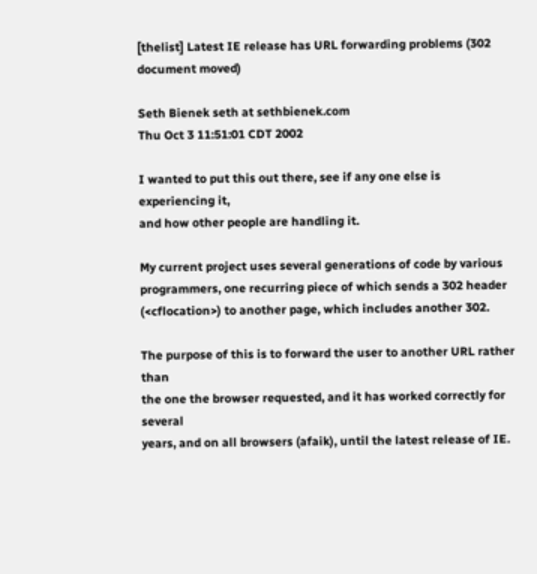[thelist] Latest IE release has URL forwarding problems (302 document moved)

Seth Bienek seth at sethbienek.com
Thu Oct 3 11:51:01 CDT 2002

I wanted to put this out there, see if any one else is experiencing it,
and how other people are handling it.

My current project uses several generations of code by various
programmers, one recurring piece of which sends a 302 header
(<cflocation>) to another page, which includes another 302.

The purpose of this is to forward the user to another URL rather than
the one the browser requested, and it has worked correctly for several
years, and on all browsers (afaik), until the latest release of IE.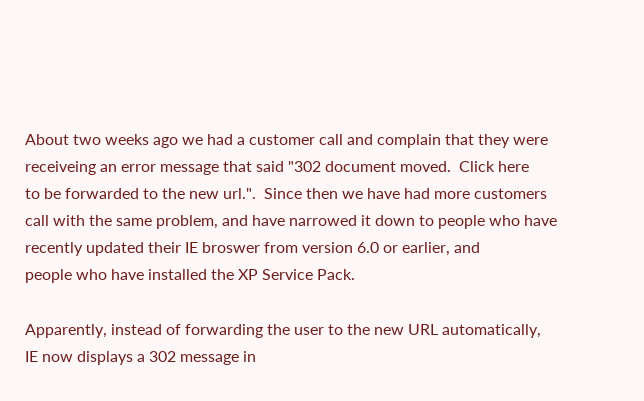About two weeks ago we had a customer call and complain that they were
receiveing an error message that said "302 document moved.  Click here
to be forwarded to the new url.".  Since then we have had more customers
call with the same problem, and have narrowed it down to people who have
recently updated their IE broswer from version 6.0 or earlier, and
people who have installed the XP Service Pack.

Apparently, instead of forwarding the user to the new URL automatically,
IE now displays a 302 message in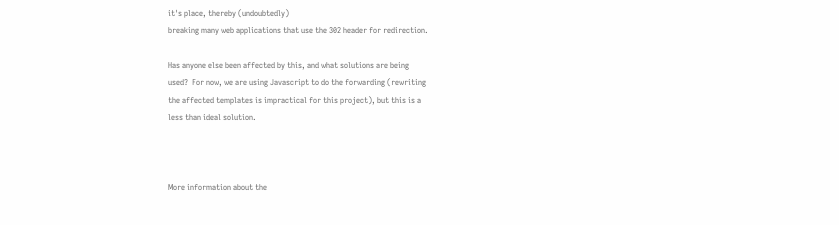it's place, thereby (undoubtedly)
breaking many web applications that use the 302 header for redirection.

Has anyone else been affected by this, and what solutions are being
used?  For now, we are using Javascript to do the forwarding (rewriting
the affected templates is impractical for this project), but this is a
less than ideal solution.



More information about the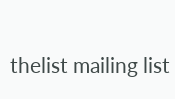thelist mailing list